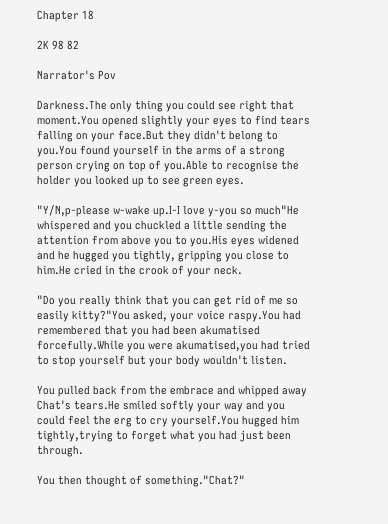Chapter 18

2K 98 82

Narrator's Pov

Darkness.The only thing you could see right that moment.You opened slightly your eyes to find tears falling on your face.But they didn't belong to you.You found yourself in the arms of a strong person crying on top of you.Able to recognise the holder you looked up to see green eyes.

"Y/N,p-please w-wake up.I-I love y-you so much"He whispered and you chuckled a little sending the attention from above you to you.His eyes widened and he hugged you tightly, gripping you close to him.He cried in the crook of your neck.

"Do you really think that you can get rid of me so easily kitty?"You asked, your voice raspy.You had remembered that you had been akumatised forcefully.While you were akumatised,you had tried to stop yourself but your body wouldn't listen.

You pulled back from the embrace and whipped away Chat's tears.He smiled softly your way and you could feel the erg to cry yourself.You hugged him tightly,trying to forget what you had just been through.

You then thought of something."Chat?"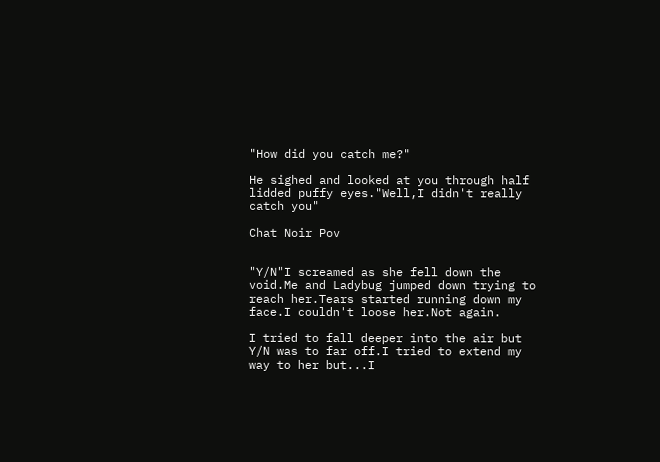"How did you catch me?"

He sighed and looked at you through half lidded puffy eyes."Well,I didn't really catch you"

Chat Noir Pov


"Y/N"I screamed as she fell down the void.Me and Ladybug jumped down trying to reach her.Tears started running down my face.I couldn't loose her.Not again.

I tried to fall deeper into the air but Y/N was to far off.I tried to extend my way to her but...I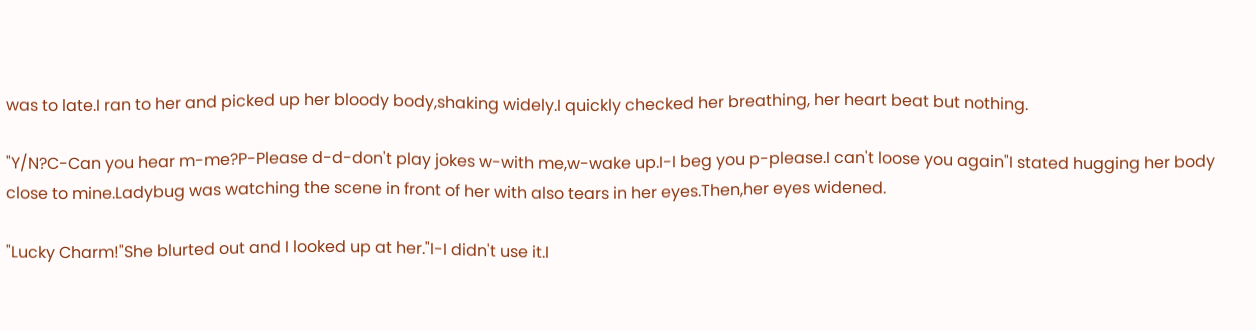was to late.I ran to her and picked up her bloody body,shaking widely.I quickly checked her breathing, her heart beat but nothing.

"Y/N?C-Can you hear m-me?P-Please d-d-don't play jokes w-with me,w-wake up.I-I beg you p-please.I can't loose you again"I stated hugging her body close to mine.Ladybug was watching the scene in front of her with also tears in her eyes.Then,her eyes widened.

"Lucky Charm!"She blurted out and I looked up at her."I-I didn't use it.I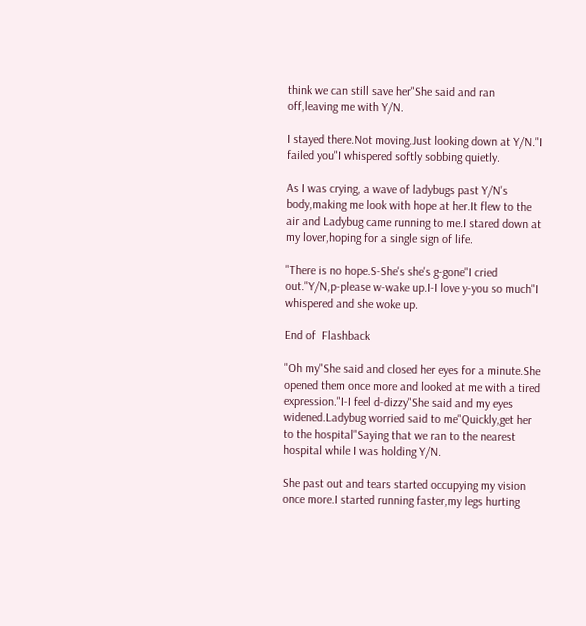think we can still save her"She said and ran off,leaving me with Y/N.

I stayed there.Not moving.Just looking down at Y/N."I failed you"I whispered softly sobbing quietly.

As I was crying, a wave of ladybugs past Y/N's body,making me look with hope at her.It flew to the air and Ladybug came running to me.I stared down at my lover,hoping for a single sign of life.

"There is no hope.S-She's she's g-gone"I cried  out."Y/N,p-please w-wake up.I-I love y-you so much"I whispered and she woke up.

End of  Flashback

"Oh my"She said and closed her eyes for a minute.She opened them once more and looked at me with a tired expression."I-I feel d-dizzy"She said and my eyes widened.Ladybug worried said to me"Quickly,get her to the hospital"Saying that we ran to the nearest hospital while I was holding Y/N.

She past out and tears started occupying my vision once more.I started running faster,my legs hurting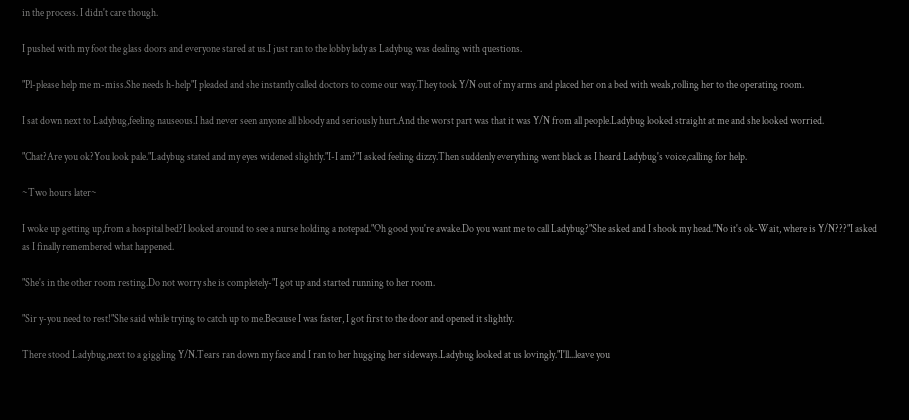in the process. I didn't care though.

I pushed with my foot the glass doors and everyone stared at us.I just ran to the lobby lady as Ladybug was dealing with questions.

"Pl-please help me m-miss.She needs h-help"I pleaded and she instantly called doctors to come our way.They took Y/N out of my arms and placed her on a bed with weals,rolling her to the operating room.

I sat down next to Ladybug,feeling nauseous.I had never seen anyone all bloody and seriously hurt.And the worst part was that it was Y/N from all people.Ladybug looked straight at me and she looked worried.

"Chat?Are you ok?You look pale."Ladybug stated and my eyes widened slightly."I-I am?"I asked feeling dizzy.Then suddenly everything went black as I heard Ladybug's voice,calling for help.

~Two hours later~

I woke up getting up,from a hospital bed?I looked around to see a nurse holding a notepad."Oh good you're awake.Do you want me to call Ladybug?"She asked and I shook my head."No it's ok-Wait, where is Y/N???"I asked as I finally remembered what happened.

"She's in the other room resting.Do not worry she is completely-"I got up and started running to her room.

"Sir y-you need to rest!"She said while trying to catch up to me.Because I was faster, I got first to the door and opened it slightly.

There stood Ladybug,next to a giggling Y/N.Tears ran down my face and I ran to her hugging her sideways.Ladybug looked at us lovingly."I'll...leave you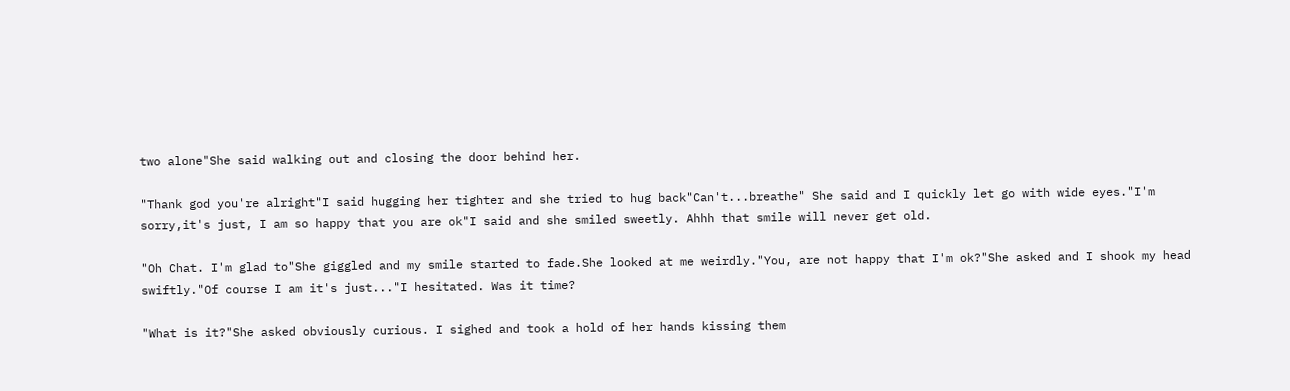two alone"She said walking out and closing the door behind her.

"Thank god you're alright"I said hugging her tighter and she tried to hug back"Can't...breathe" She said and I quickly let go with wide eyes."I'm sorry,it's just, I am so happy that you are ok"I said and she smiled sweetly. Ahhh that smile will never get old.

"Oh Chat. I'm glad to"She giggled and my smile started to fade.She looked at me weirdly."You, are not happy that I'm ok?"She asked and I shook my head swiftly."Of course I am it's just..."I hesitated. Was it time?

"What is it?"She asked obviously curious. I sighed and took a hold of her hands kissing them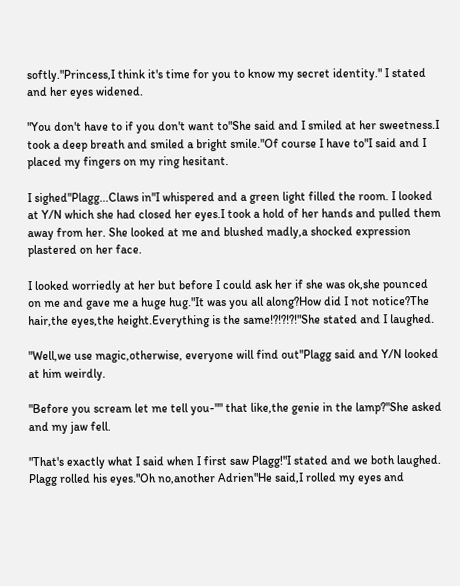softly."Princess,I think it's time for you to know my secret identity." I stated and her eyes widened.

"You don't have to if you don't want to"She said and I smiled at her sweetness.I took a deep breath and smiled a bright smile."Of course I have to"I said and I placed my fingers on my ring hesitant.

I sighed"Plagg...Claws in"I whispered and a green light filled the room. I looked at Y/N which she had closed her eyes.I took a hold of her hands and pulled them away from her. She looked at me and blushed madly,a shocked expression plastered on her face.

I looked worriedly at her but before I could ask her if she was ok,she pounced on me and gave me a huge hug."It was you all along?How did I not notice?The hair,the eyes,the height.Everything is the same!?!?!?!"She stated and I laughed.

"Well,we use magic,otherwise, everyone will find out"Plagg said and Y/N looked at him weirdly.

"Before you scream let me tell you-"" that like,the genie in the lamp?"She asked and my jaw fell.

"That's exactly what I said when I first saw Plagg!"I stated and we both laughed. Plagg rolled his eyes."Oh no,another Adrien"He said,I rolled my eyes and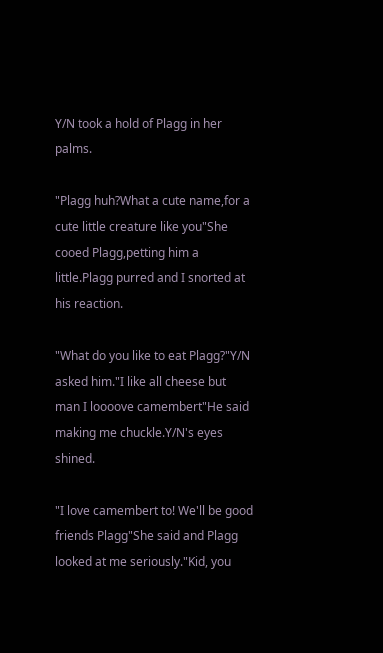Y/N took a hold of Plagg in her palms.

"Plagg huh?What a cute name,for a cute little creature like you"She cooed Plagg,petting him a little.Plagg purred and I snorted at his reaction.

"What do you like to eat Plagg?"Y/N asked him."I like all cheese but man I loooove camembert"He said making me chuckle.Y/N's eyes shined.

"I love camembert to! We'll be good friends Plagg"She said and Plagg looked at me seriously."Kid, you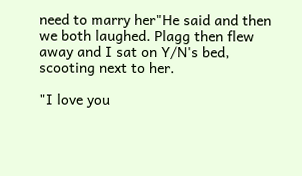need to marry her"He said and then we both laughed. Plagg then flew away and I sat on Y/N's bed, scooting next to her.

"I love you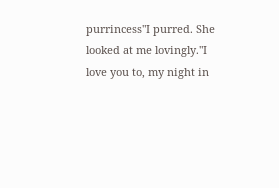purrincess"I purred. She looked at me lovingly."I love you to, my night in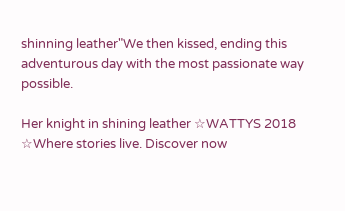shinning leather"We then kissed, ending this adventurous day with the most passionate way possible.

Her knight in shining leather ☆WATTYS 2018 ☆Where stories live. Discover now